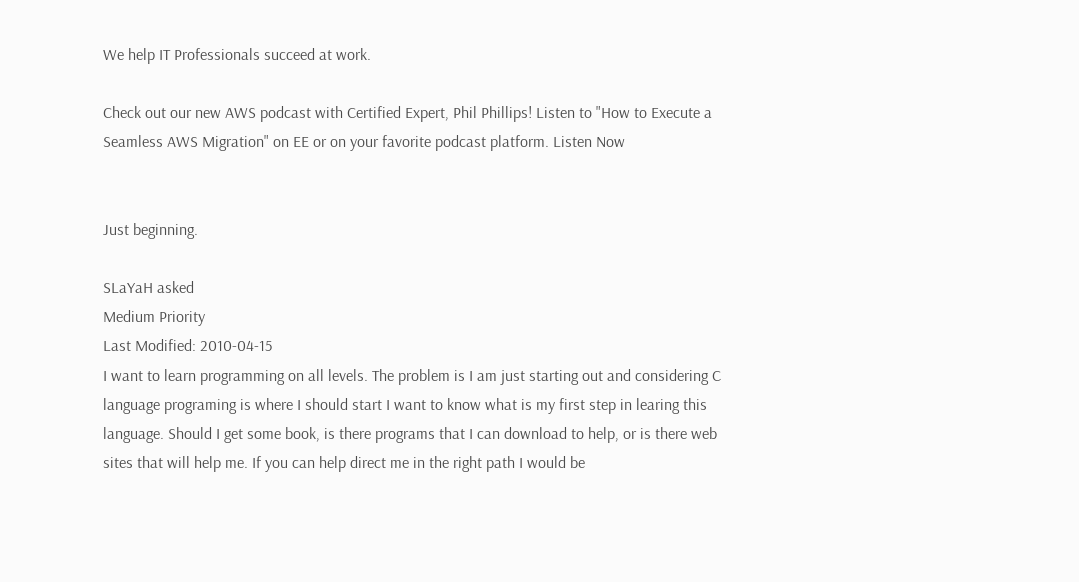We help IT Professionals succeed at work.

Check out our new AWS podcast with Certified Expert, Phil Phillips! Listen to "How to Execute a Seamless AWS Migration" on EE or on your favorite podcast platform. Listen Now


Just beginning.

SLaYaH asked
Medium Priority
Last Modified: 2010-04-15
I want to learn programming on all levels. The problem is I am just starting out and considering C language programing is where I should start I want to know what is my first step in learing this language. Should I get some book, is there programs that I can download to help, or is there web sites that will help me. If you can help direct me in the right path I would be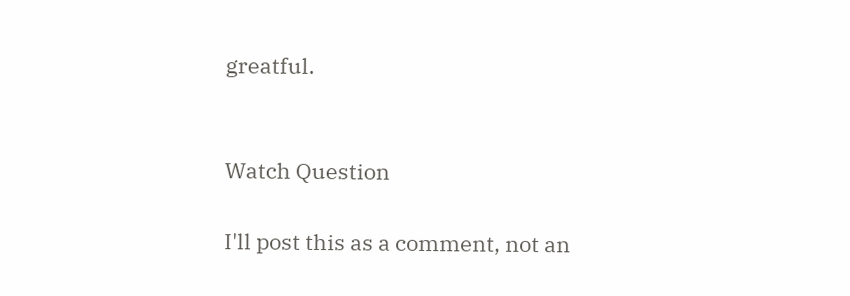greatful.


Watch Question

I'll post this as a comment, not an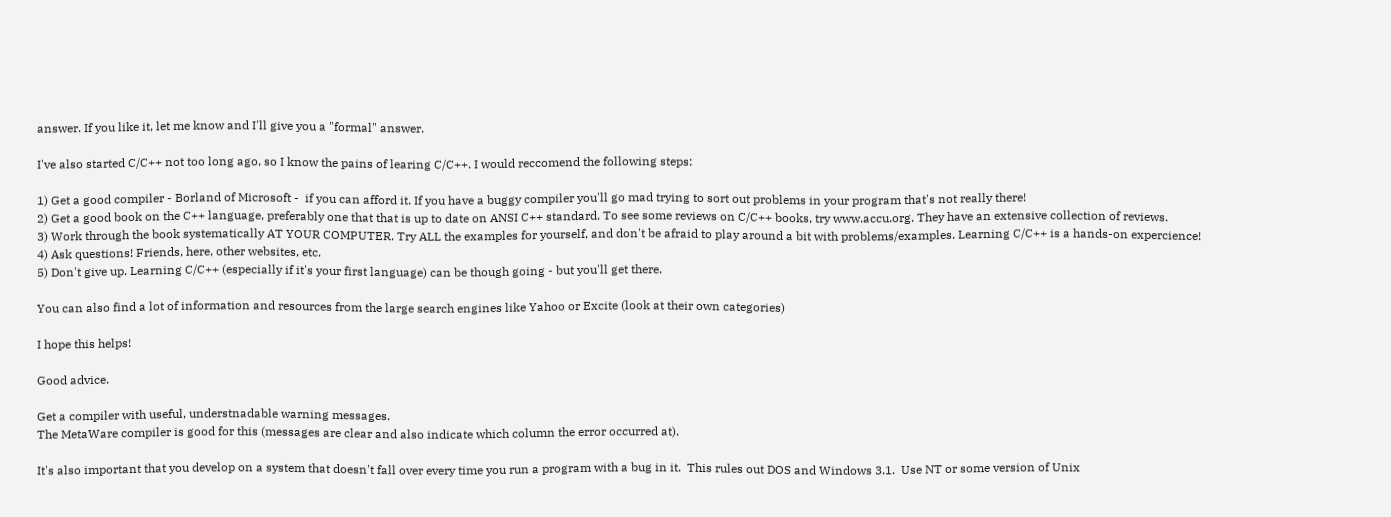answer. If you like it, let me know and I'll give you a "formal" answer.

I've also started C/C++ not too long ago, so I know the pains of learing C/C++. I would reccomend the following steps:

1) Get a good compiler - Borland of Microsoft -  if you can afford it. If you have a buggy compiler you'll go mad trying to sort out problems in your program that's not really there!
2) Get a good book on the C++ language, preferably one that that is up to date on ANSI C++ standard. To see some reviews on C/C++ books, try www.accu.org. They have an extensive collection of reviews.
3) Work through the book systematically AT YOUR COMPUTER. Try ALL the examples for yourself, and don't be afraid to play around a bit with problems/examples. Learning C/C++ is a hands-on expercience!
4) Ask questions! Friends, here, other websites, etc.
5) Don't give up. Learning C/C++ (especially if it's your first language) can be though going - but you'll get there.

You can also find a lot of information and resources from the large search engines like Yahoo or Excite (look at their own categories)

I hope this helps!

Good advice.

Get a compiler with useful, understnadable warning messages.
The MetaWare compiler is good for this (messages are clear and also indicate which column the error occurred at).

It's also important that you develop on a system that doesn't fall over every time you run a program with a bug in it.  This rules out DOS and Windows 3.1.  Use NT or some version of Unix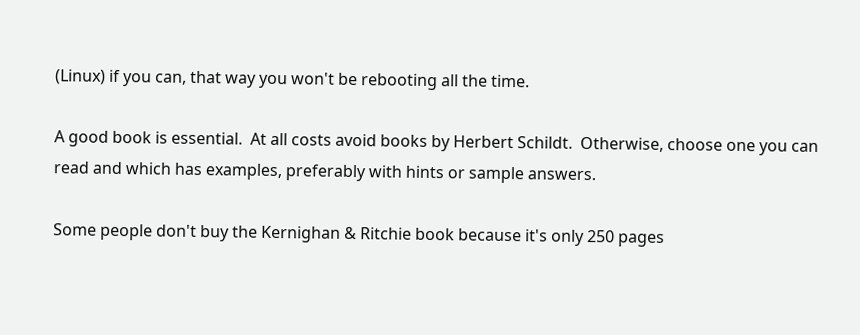(Linux) if you can, that way you won't be rebooting all the time.

A good book is essential.  At all costs avoid books by Herbert Schildt.  Otherwise, choose one you can read and which has examples, preferably with hints or sample answers.

Some people don't buy the Kernighan & Ritchie book because it's only 250 pages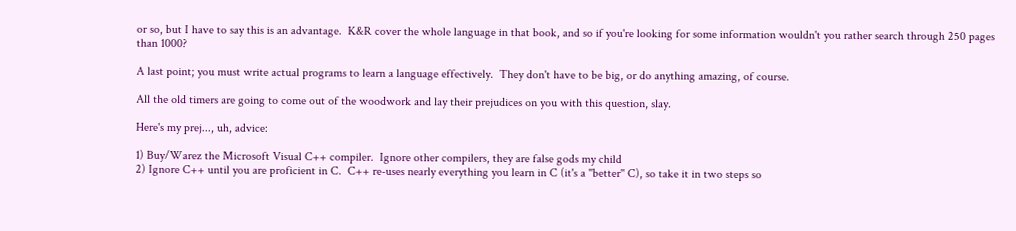or so, but I have to say this is an advantage.  K&R cover the whole language in that book, and so if you're looking for some information wouldn't you rather search through 250 pages than 1000?

A last point; you must write actual programs to learn a language effectively.  They don't have to be big, or do anything amazing, of course.

All the old timers are going to come out of the woodwork and lay their prejudices on you with this question, slay.

Here's my prej..., uh, advice:

1) Buy/Warez the Microsoft Visual C++ compiler.  Ignore other compilers, they are false gods my child
2) Ignore C++ until you are proficient in C.  C++ re-uses nearly everything you learn in C (it's a ''better'' C), so take it in two steps so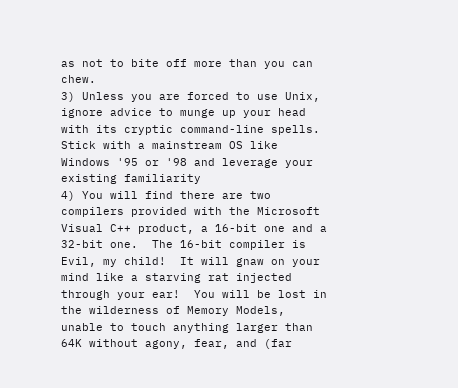as not to bite off more than you can chew.
3) Unless you are forced to use Unix, ignore advice to munge up your head with its cryptic command-line spells.  Stick with a mainstream OS like Windows '95 or '98 and leverage your existing familiarity
4) You will find there are two compilers provided with the Microsoft Visual C++ product, a 16-bit one and a 32-bit one.  The 16-bit compiler is Evil, my child!  It will gnaw on your mind like a starving rat injected through your ear!  You will be lost in the wilderness of Memory Models, unable to touch anything larger than 64K without agony, fear, and (far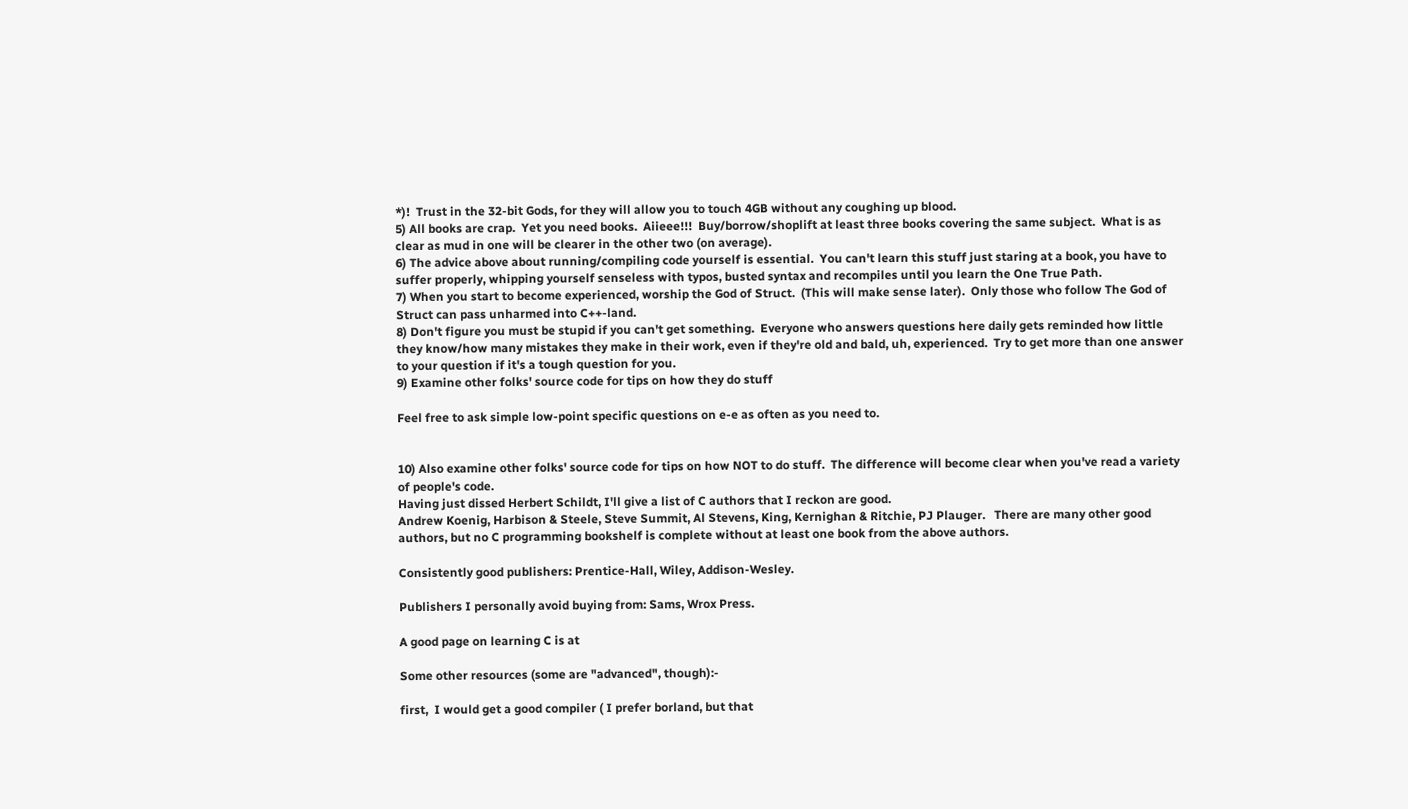*)!  Trust in the 32-bit Gods, for they will allow you to touch 4GB without any coughing up blood.
5) All books are crap.  Yet you need books.  Aiieee!!!  Buy/borrow/shoplift at least three books covering the same subject.  What is as clear as mud in one will be clearer in the other two (on average).
6) The advice above about running/compiling code yourself is essential.  You can't learn this stuff just staring at a book, you have to suffer properly, whipping yourself senseless with typos, busted syntax and recompiles until you learn the One True Path.
7) When you start to become experienced, worship the God of Struct.  (This will make sense later).  Only those who follow The God of Struct can pass unharmed into C++-land.
8) Don't figure you must be stupid if you can't get something.  Everyone who answers questions here daily gets reminded how little they know/how many mistakes they make in their work, even if they're old and bald, uh, experienced.  Try to get more than one answer to your question if it's a tough question for you.
9) Examine other folks' source code for tips on how they do stuff

Feel free to ask simple low-point specific questions on e-e as often as you need to.


10) Also examine other folks' source code for tips on how NOT to do stuff.  The difference will become clear when you've read a variety of people's code.
Having just dissed Herbert Schildt, I'll give a list of C authors that I reckon are good.
Andrew Koenig, Harbison & Steele, Steve Summit, Al Stevens, King, Kernighan & Ritchie, PJ Plauger.   There are many other good authors, but no C programming bookshelf is complete without at least one book from the above authors.

Consistently good publishers: Prentice-Hall, Wiley, Addison-Wesley.

Publishers I personally avoid buying from: Sams, Wrox Press.

A good page on learning C is at

Some other resources (some are "advanced", though):-

first,  I would get a good compiler ( I prefer borland, but that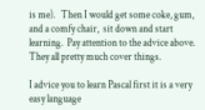is me).   Then I would get some coke, gum, and a comfy chair,  sit down and start learning.  Pay attention to the advice above. They all pretty much cover things.

I advice you to learn Pascal first it is a very easy language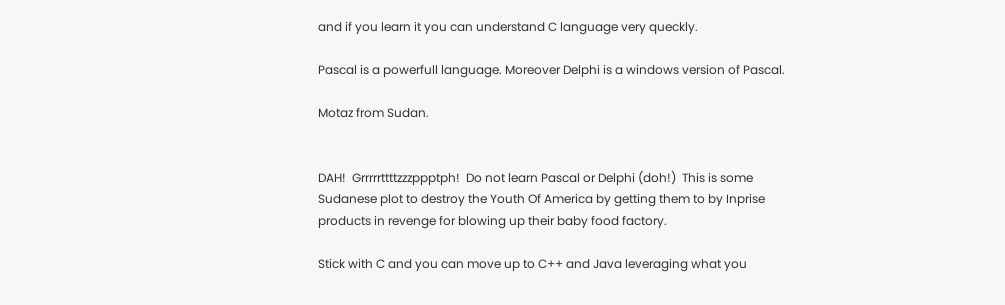and if you learn it you can understand C language very queckly.

Pascal is a powerfull language. Moreover Delphi is a windows version of Pascal.

Motaz from Sudan.


DAH!  Grrrrrttttzzzppptph!  Do not learn Pascal or Delphi (doh!)  This is some Sudanese plot to destroy the Youth Of America by getting them to by Inprise products in revenge for blowing up their baby food factory.

Stick with C and you can move up to C++ and Java leveraging what you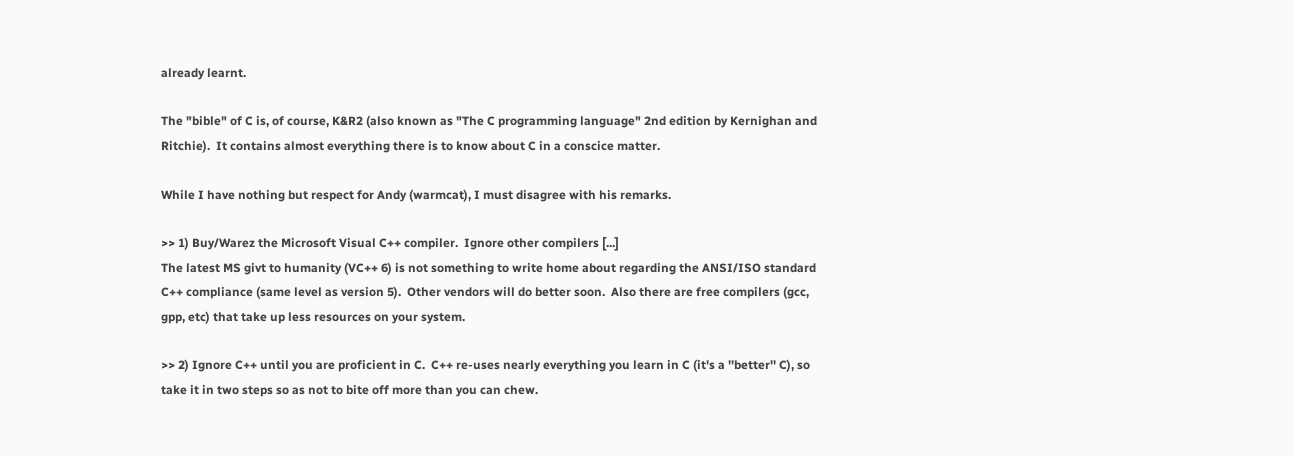already learnt.

The "bible" of C is, of course, K&R2 (also known as "The C programming language" 2nd edition by Kernighan and Ritchie).  It contains almost everything there is to know about C in a conscice matter.

While I have nothing but respect for Andy (warmcat), I must disagree with his remarks.

>> 1) Buy/Warez the Microsoft Visual C++ compiler.  Ignore other compilers [...]
The latest MS givt to humanity (VC++ 6) is not something to write home about regarding the ANSI/ISO standard C++ compliance (same level as version 5).  Other vendors will do better soon.  Also there are free compilers (gcc, gpp, etc) that take up less resources on your system.

>> 2) Ignore C++ until you are proficient in C.  C++ re-uses nearly everything you learn in C (it's a ''better'' C), so take it in two steps so as not to bite off more than you can chew.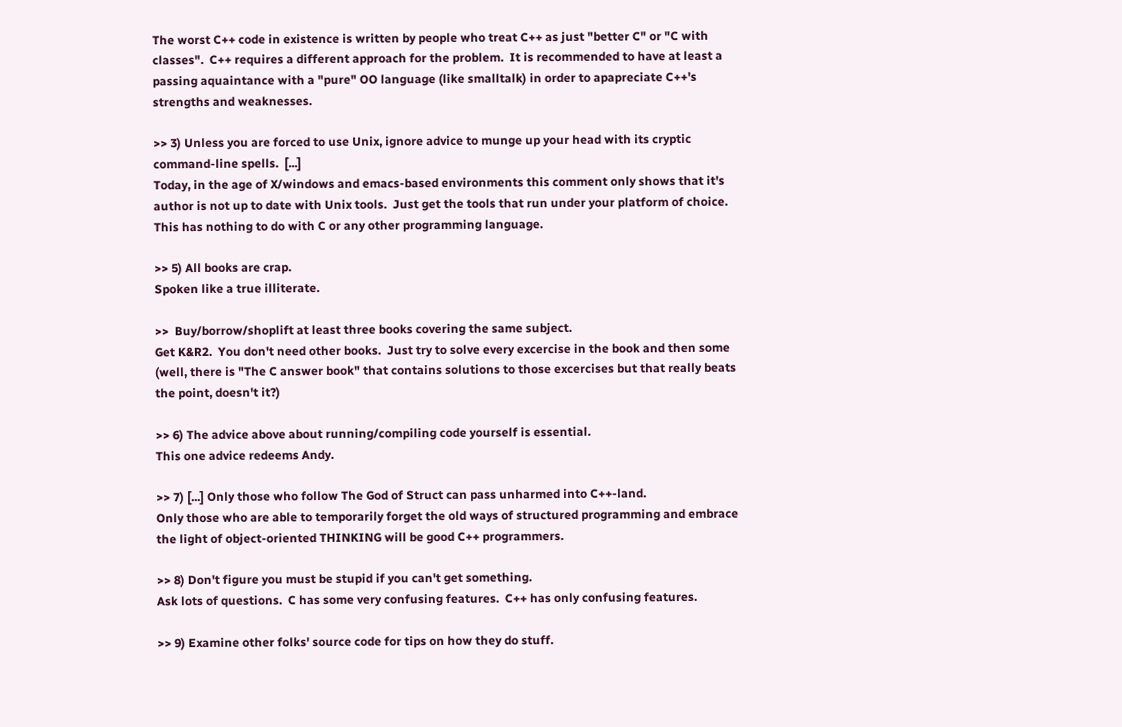The worst C++ code in existence is written by people who treat C++ as just "better C" or "C with classes".  C++ requires a different approach for the problem.  It is recommended to have at least a passing aquaintance with a "pure" OO language (like smalltalk) in order to apapreciate C++'s strengths and weaknesses.

>> 3) Unless you are forced to use Unix, ignore advice to munge up your head with its cryptic command-line spells.  [...]
Today, in the age of X/windows and emacs-based environments this comment only shows that it's author is not up to date with Unix tools.  Just get the tools that run under your platform of choice.  This has nothing to do with C or any other programming language.

>> 5) All books are crap.
Spoken like a true illiterate.

>>  Buy/borrow/shoplift at least three books covering the same subject.
Get K&R2.  You don't need other books.  Just try to solve every excercise in the book and then some (well, there is "The C answer book" that contains solutions to those excercises but that really beats the point, doesn't it?)

>> 6) The advice above about running/compiling code yourself is essential.
This one advice redeems Andy.

>> 7) [...] Only those who follow The God of Struct can pass unharmed into C++-land.
Only those who are able to temporarily forget the old ways of structured programming and embrace the light of object-oriented THINKING will be good C++ programmers.

>> 8) Don't figure you must be stupid if you can't get something.
Ask lots of questions.  C has some very confusing features.  C++ has only confusing features.

>> 9) Examine other folks' source code for tips on how they do stuff.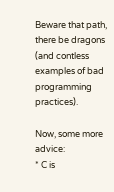Beware that path, there be dragons (and contless examples of bad programming practices).

Now, some more advice:
* C is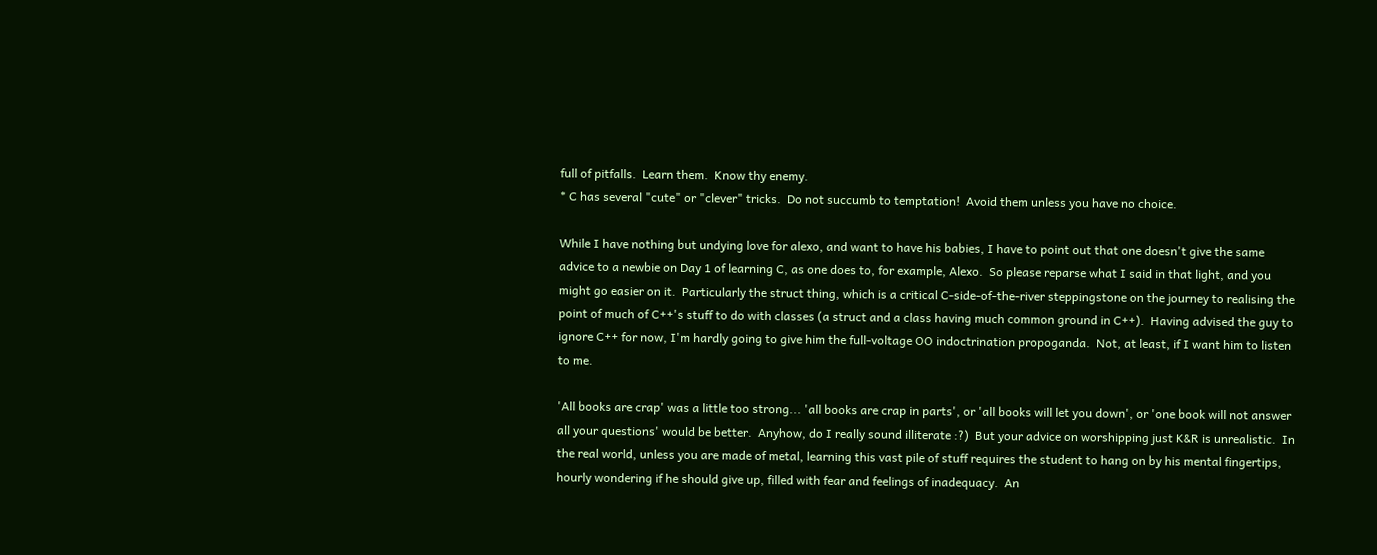full of pitfalls.  Learn them.  Know thy enemy.
* C has several "cute" or "clever" tricks.  Do not succumb to temptation!  Avoid them unless you have no choice.

While I have nothing but undying love for alexo, and want to have his babies, I have to point out that one doesn't give the same advice to a newbie on Day 1 of learning C, as one does to, for example, Alexo.  So please reparse what I said in that light, and you might go easier on it.  Particularly the struct thing, which is a critical C-side-of-the-river steppingstone on the journey to realising the point of much of C++'s stuff to do with classes (a struct and a class having much common ground in C++).  Having advised the guy to ignore C++ for now, I'm hardly going to give him the full-voltage OO indoctrination propoganda.  Not, at least, if I want him to listen to me.

'All books are crap' was a little too strong... 'all books are crap in parts', or 'all books will let you down', or 'one book will not answer all your questions' would be better.  Anyhow, do I really sound illiterate :?)  But your advice on worshipping just K&R is unrealistic.  In the real world, unless you are made of metal, learning this vast pile of stuff requires the student to hang on by his mental fingertips, hourly wondering if he should give up, filled with fear and feelings of inadequacy.  An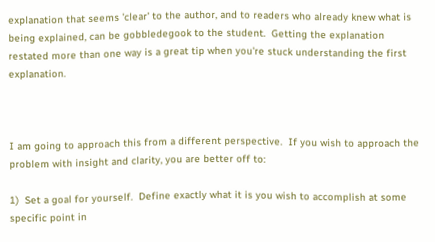explanation that seems 'clear' to the author, and to readers who already knew what is being explained, can be gobbledegook to the student.  Getting the explanation restated more than one way is a great tip when you're stuck understanding the first explanation.



I am going to approach this from a different perspective.  If you wish to approach the problem with insight and clarity, you are better off to:

1)  Set a goal for yourself.  Define exactly what it is you wish to accomplish at some specific point in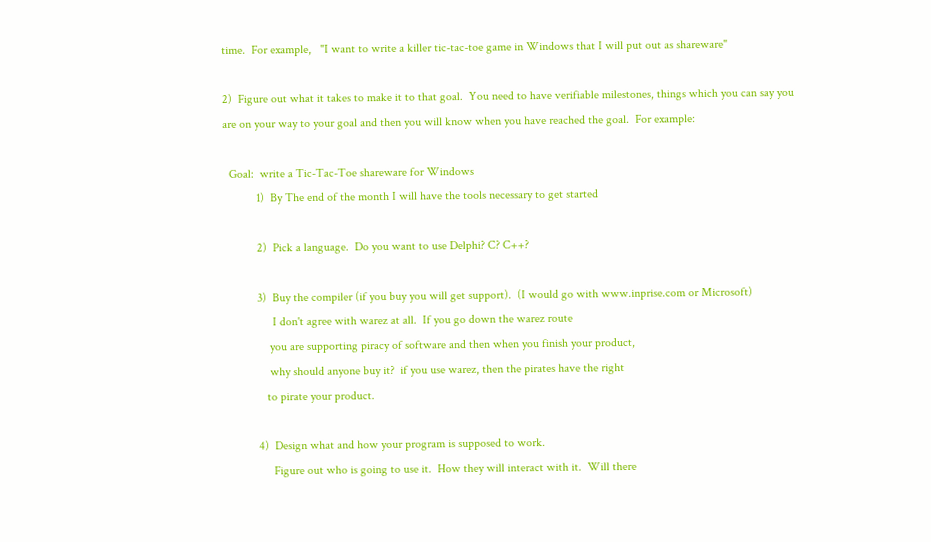time.  For example,   "I want to write a killer tic-tac-toe game in Windows that I will put out as shareware"

2)  Figure out what it takes to make it to that goal.  You need to have verifiable milestones, things which you can say you are on your way to your goal and then you will know when you have reached the goal.  For example:

  Goal:  write a Tic-Tac-Toe shareware for Windows
           1)  By The end of the month I will have the tools necessary to get started

           2)  Pick a language.  Do you want to use Delphi? C? C++?

           3)  Buy the compiler (if you buy you will get support).  (I would go with www.inprise.com or Microsoft)
                I don't agree with warez at all.  If you go down the warez route
               you are supporting piracy of software and then when you finish your product,
               why should anyone buy it?  if you use warez, then the pirates have the right
              to pirate your product.

           4)  Design what and how your program is supposed to work.
                Figure out who is going to use it.  How they will interact with it.  Will there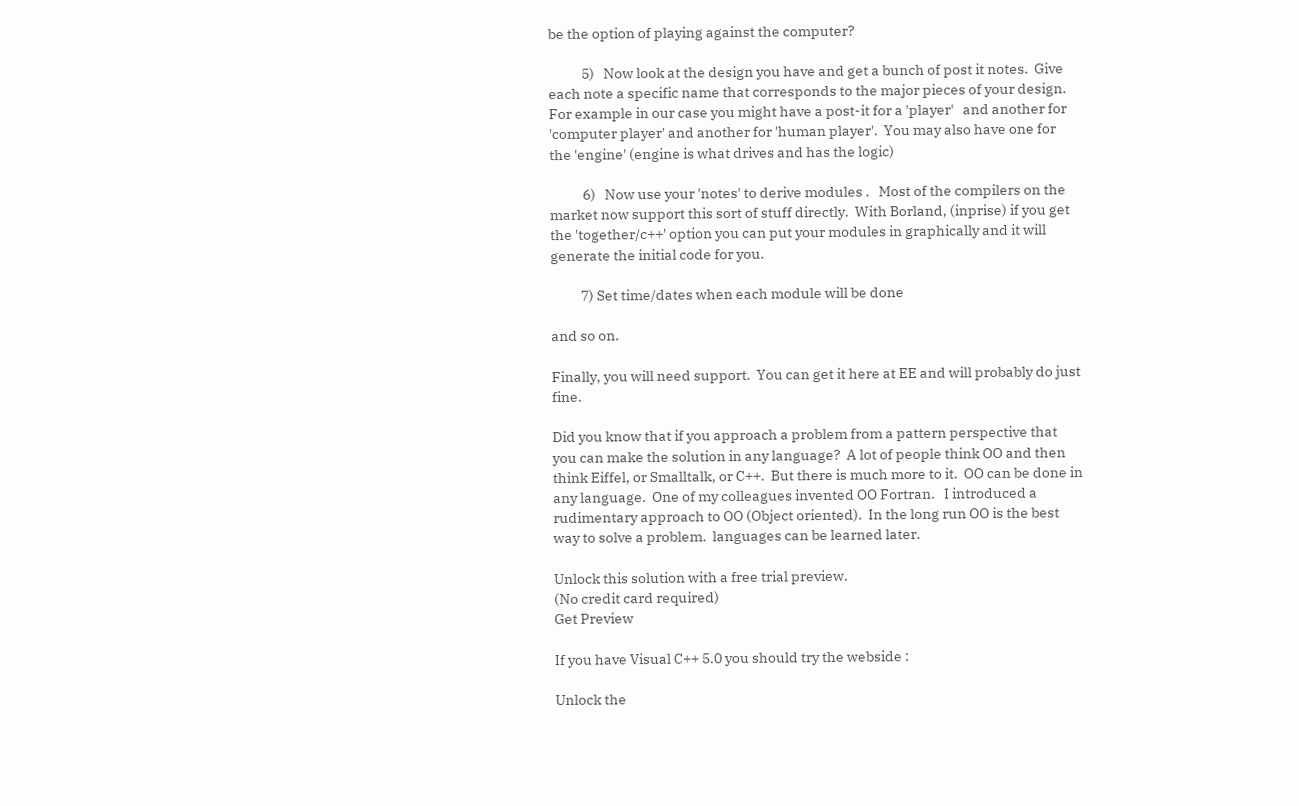be the option of playing against the computer?

           5)   Now look at the design you have and get a bunch of post it notes.  Give each note a specific name that corresponds to the major pieces of your design.  For example in our case you might have a post-it for a 'player'   and another for 'computer player' and another for 'human player'.  You may also have one for the 'engine' (engine is what drives and has the logic)

           6)   Now use your 'notes' to derive modules .   Most of the compilers on the market now support this sort of stuff directly.  With Borland, (inprise) if you get the 'together/c++' option you can put your modules in graphically and it will generate the initial code for you.

          7) Set time/dates when each module will be done

and so on.

Finally, you will need support.  You can get it here at EE and will probably do just fine.

Did you know that if you approach a problem from a pattern perspective that you can make the solution in any language?  A lot of people think OO and then think Eiffel, or Smalltalk, or C++.  But there is much more to it.  OO can be done in any language.  One of my colleagues invented OO Fortran.   I introduced a rudimentary approach to OO (Object oriented).  In the long run OO is the best way to solve a problem.  languages can be learned later.

Unlock this solution with a free trial preview.
(No credit card required)
Get Preview

If you have Visual C++ 5.0 you should try the webside :

Unlock the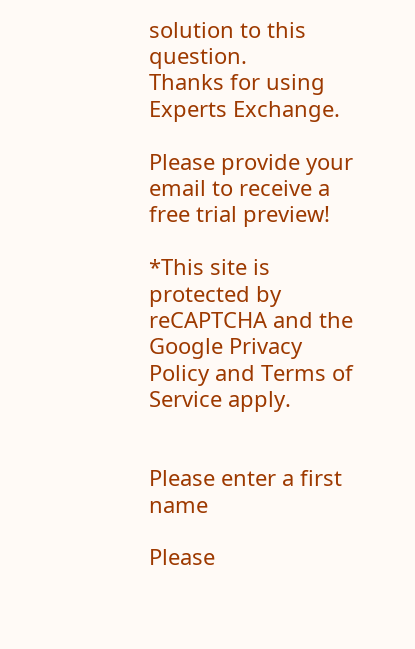solution to this question.
Thanks for using Experts Exchange.

Please provide your email to receive a free trial preview!

*This site is protected by reCAPTCHA and the Google Privacy Policy and Terms of Service apply.


Please enter a first name

Please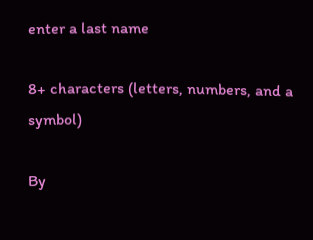enter a last name

8+ characters (letters, numbers, and a symbol)

By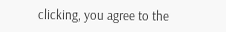clicking, you agree to the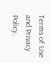Terms of Use and Privacy Policy.